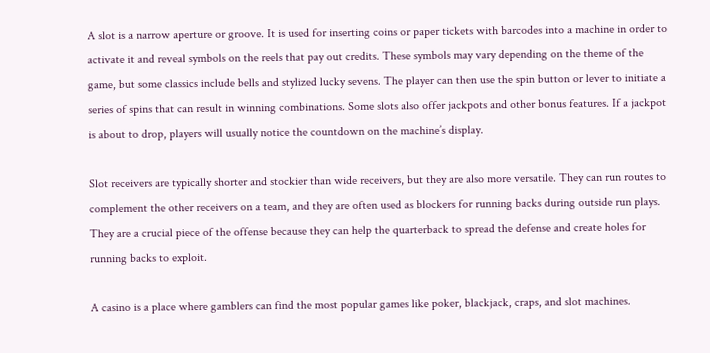A slot is a narrow aperture or groove. It is used for inserting coins or paper tickets with barcodes into a machine in order to activate it and reveal symbols on the reels that pay out credits. These symbols may vary depending on the theme of the game, but some classics include bells and stylized lucky sevens. The player can then use the spin button or lever to initiate a series of spins that can result in winning combinations. Some slots also offer jackpots and other bonus features. If a jackpot is about to drop, players will usually notice the countdown on the machine’s display.

Slot receivers are typically shorter and stockier than wide receivers, but they are also more versatile. They can run routes to complement the other receivers on a team, and they are often used as blockers for running backs during outside run plays. They are a crucial piece of the offense because they can help the quarterback to spread the defense and create holes for running backs to exploit.

A casino is a place where gamblers can find the most popular games like poker, blackjack, craps, and slot machines.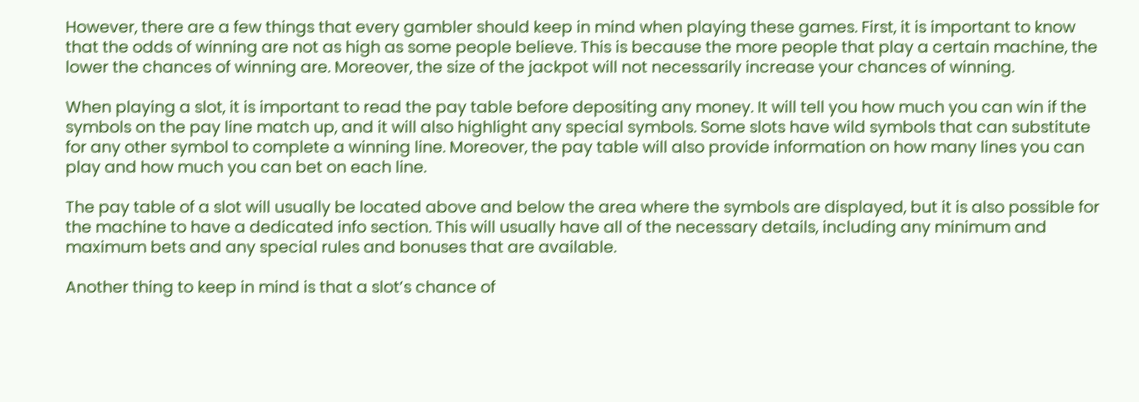However, there are a few things that every gambler should keep in mind when playing these games. First, it is important to know that the odds of winning are not as high as some people believe. This is because the more people that play a certain machine, the lower the chances of winning are. Moreover, the size of the jackpot will not necessarily increase your chances of winning.

When playing a slot, it is important to read the pay table before depositing any money. It will tell you how much you can win if the symbols on the pay line match up, and it will also highlight any special symbols. Some slots have wild symbols that can substitute for any other symbol to complete a winning line. Moreover, the pay table will also provide information on how many lines you can play and how much you can bet on each line.

The pay table of a slot will usually be located above and below the area where the symbols are displayed, but it is also possible for the machine to have a dedicated info section. This will usually have all of the necessary details, including any minimum and maximum bets and any special rules and bonuses that are available.

Another thing to keep in mind is that a slot’s chance of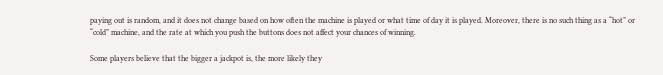paying out is random, and it does not change based on how often the machine is played or what time of day it is played. Moreover, there is no such thing as a “hot” or “cold” machine, and the rate at which you push the buttons does not affect your chances of winning.

Some players believe that the bigger a jackpot is, the more likely they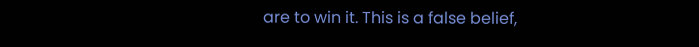are to win it. This is a false belief,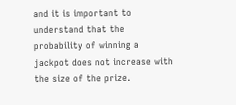and it is important to understand that the probability of winning a jackpot does not increase with the size of the prize.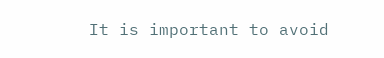It is important to avoid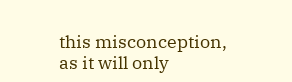this misconception, as it will only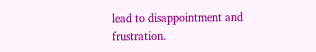lead to disappointment and frustration.